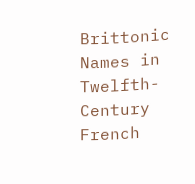Brittonic Names in Twelfth-Century French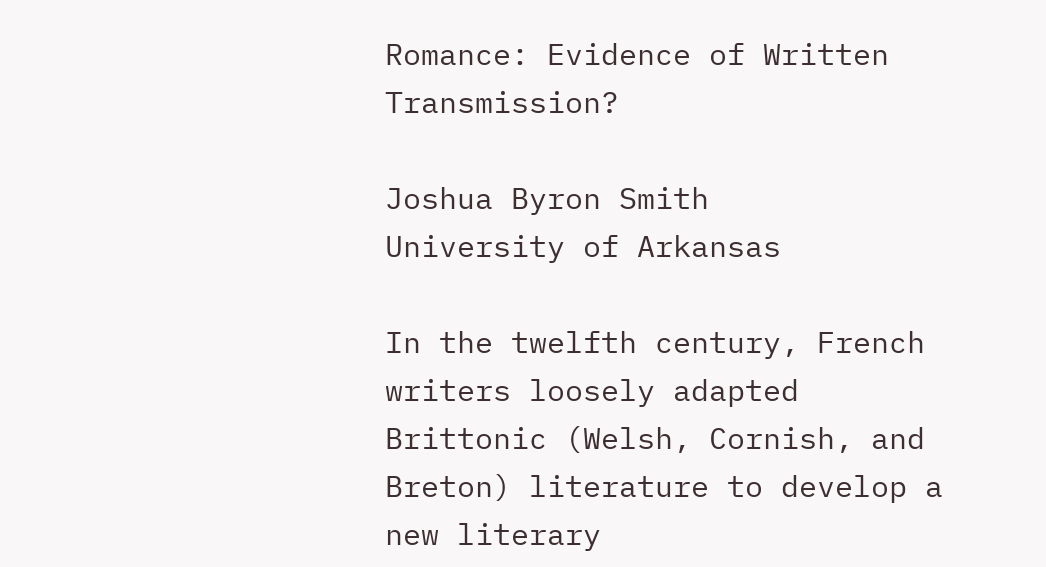Romance: Evidence of Written Transmission?

Joshua Byron Smith
University of Arkansas

In the twelfth century, French writers loosely adapted Brittonic (Welsh, Cornish, and Breton) literature to develop a new literary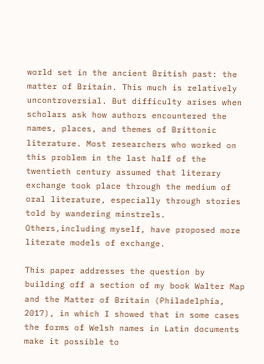world set in the ancient British past: the matter of Britain. This much is relatively uncontroversial. But difficulty arises when scholars ask how authors encountered the names, places, and themes of Brittonic literature. Most researchers who worked on this problem in the last half of the twentieth century assumed that literary exchange took place through the medium of oral literature, especially through stories told by wandering minstrels. Others,including myself, have proposed more literate models of exchange.

This paper addresses the question by building off a section of my book Walter Map and the Matter of Britain (Philadelphia, 2017), in which I showed that in some cases the forms of Welsh names in Latin documents make it possible to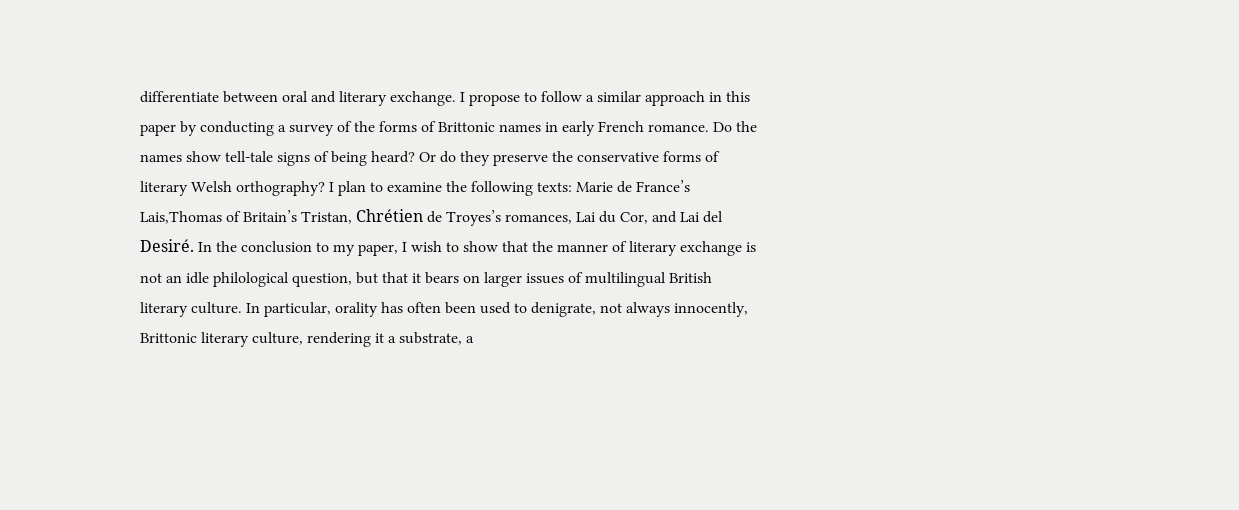differentiate between oral and literary exchange. I propose to follow a similar approach in this paper by conducting a survey of the forms of Brittonic names in early French romance. Do the names show tell-tale signs of being heard? Or do they preserve the conservative forms of literary Welsh orthography? I plan to examine the following texts: Marie de France’s Lais,Thomas of Britain’s Tristan, Chrétien de Troyes’s romances, Lai du Cor, and Lai del Desiré. In the conclusion to my paper, I wish to show that the manner of literary exchange is not an idle philological question, but that it bears on larger issues of multilingual British literary culture. In particular, orality has often been used to denigrate, not always innocently, Brittonic literary culture, rendering it a substrate, a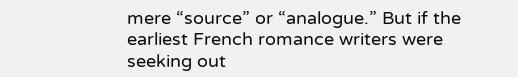mere “source” or “analogue.” But if the earliest French romance writers were seeking out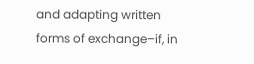and adapting written forms of exchange–if, in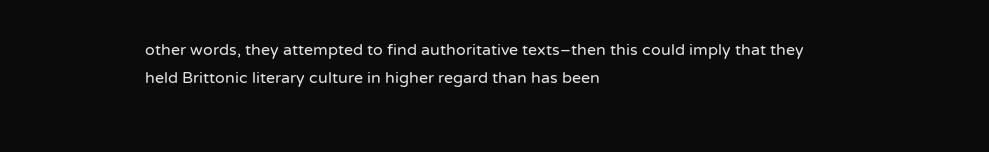other words, they attempted to find authoritative texts–then this could imply that they held Brittonic literary culture in higher regard than has been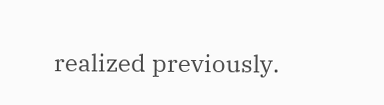realized previously.